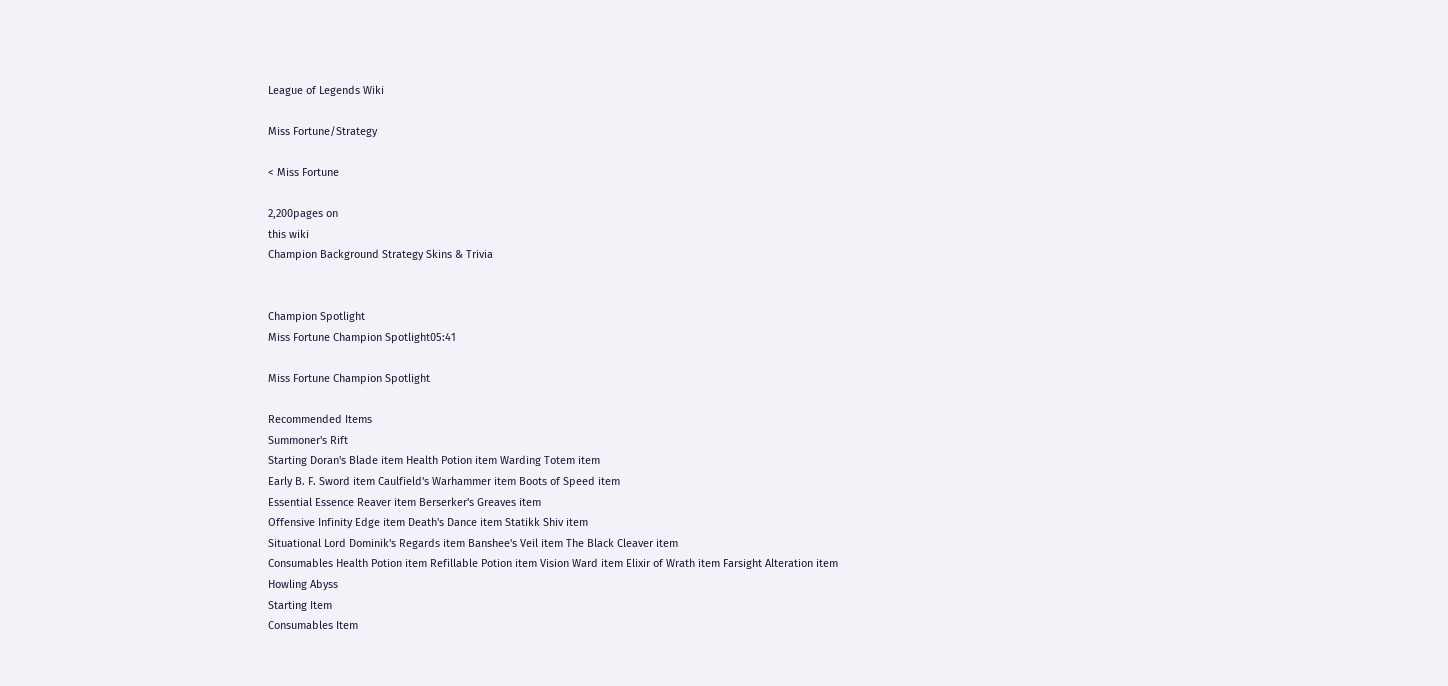League of Legends Wiki

Miss Fortune/Strategy

< Miss Fortune

2,200pages on
this wiki
Champion Background Strategy Skins & Trivia


Champion Spotlight
Miss Fortune Champion Spotlight05:41

Miss Fortune Champion Spotlight

Recommended Items
Summoner's Rift
Starting Doran's Blade item Health Potion item Warding Totem item
Early B. F. Sword item Caulfield's Warhammer item Boots of Speed item
Essential Essence Reaver item Berserker's Greaves item
Offensive Infinity Edge item Death's Dance item Statikk Shiv item
Situational Lord Dominik's Regards item Banshee's Veil item The Black Cleaver item
Consumables Health Potion item Refillable Potion item Vision Ward item Elixir of Wrath item Farsight Alteration item
Howling Abyss
Starting Item
Consumables Item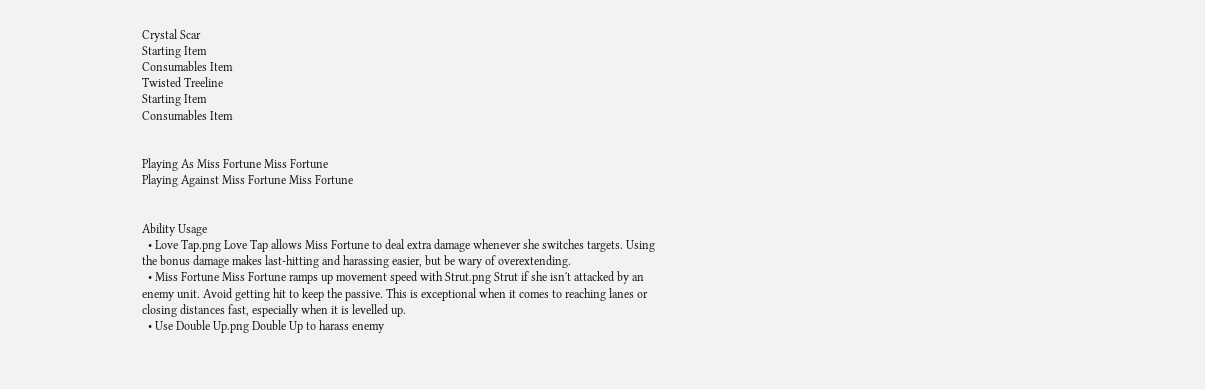Crystal Scar
Starting Item
Consumables Item
Twisted Treeline
Starting Item
Consumables Item


Playing As Miss Fortune Miss Fortune
Playing Against Miss Fortune Miss Fortune


Ability Usage
  • Love Tap.png Love Tap allows Miss Fortune to deal extra damage whenever she switches targets. Using the bonus damage makes last-hitting and harassing easier, but be wary of overextending.
  • Miss Fortune Miss Fortune ramps up movement speed with Strut.png Strut if she isn't attacked by an enemy unit. Avoid getting hit to keep the passive. This is exceptional when it comes to reaching lanes or closing distances fast, especially when it is levelled up.
  • Use Double Up.png Double Up to harass enemy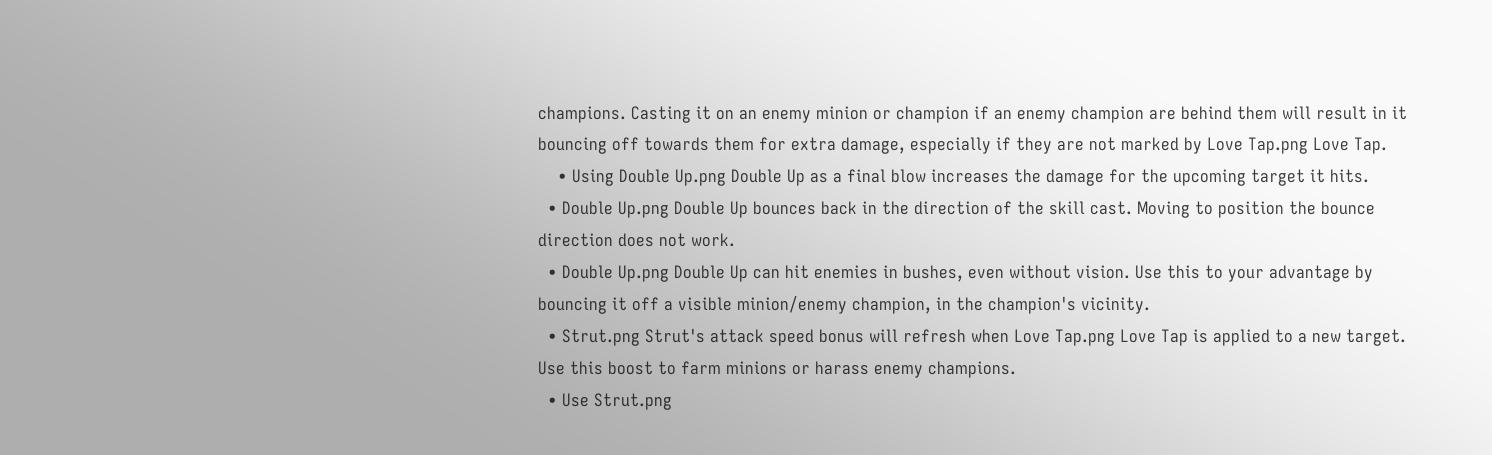champions. Casting it on an enemy minion or champion if an enemy champion are behind them will result in it bouncing off towards them for extra damage, especially if they are not marked by Love Tap.png Love Tap.
    • Using Double Up.png Double Up as a final blow increases the damage for the upcoming target it hits.
  • Double Up.png Double Up bounces back in the direction of the skill cast. Moving to position the bounce direction does not work.
  • Double Up.png Double Up can hit enemies in bushes, even without vision. Use this to your advantage by bouncing it off a visible minion/enemy champion, in the champion's vicinity.
  • Strut.png Strut's attack speed bonus will refresh when Love Tap.png Love Tap is applied to a new target. Use this boost to farm minions or harass enemy champions.
  • Use Strut.png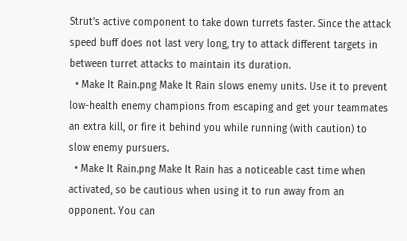Strut's active component to take down turrets faster. Since the attack speed buff does not last very long, try to attack different targets in between turret attacks to maintain its duration.
  • Make It Rain.png Make It Rain slows enemy units. Use it to prevent low-health enemy champions from escaping and get your teammates an extra kill, or fire it behind you while running (with caution) to slow enemy pursuers.
  • Make It Rain.png Make It Rain has a noticeable cast time when activated, so be cautious when using it to run away from an opponent. You can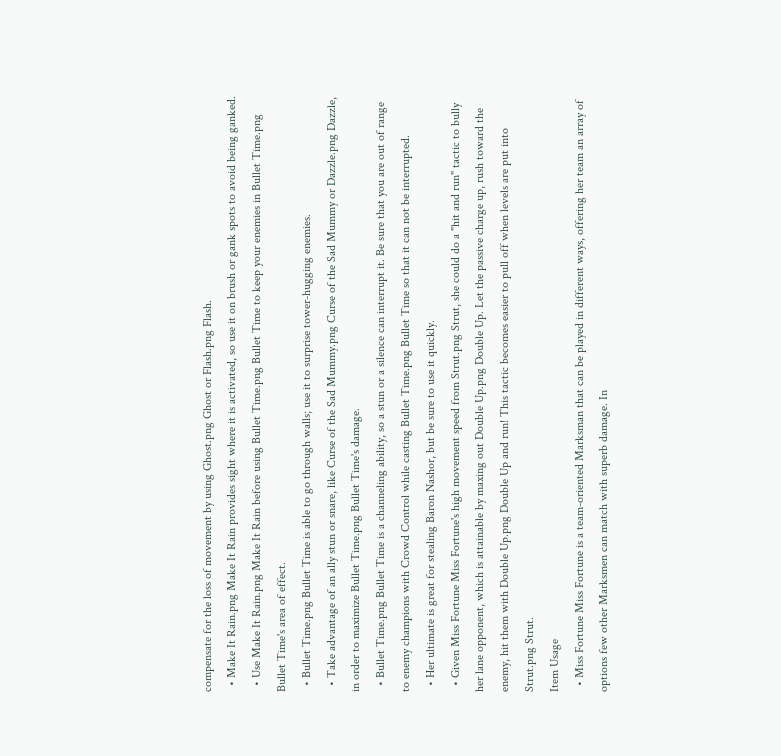compensate for the loss of movement by using Ghost.png Ghost or Flash.png Flash.
  • Make It Rain.png Make It Rain provides sight where it is activated, so use it on brush or gank spots to avoid being ganked.
  • Use Make It Rain.png Make It Rain before using Bullet Time.png Bullet Time to keep your enemies in Bullet Time.png Bullet Time's area of effect.
  • Bullet Time.png Bullet Time is able to go through walls; use it to surprise tower-hugging enemies.
  • Take advantage of an ally stun or snare, like Curse of the Sad Mummy.png Curse of the Sad Mummy or Dazzle.png Dazzle, in order to maximize Bullet Time.png Bullet Time's damage.
  • Bullet Time.png Bullet Time is a channeling ability, so a stun or a silence can interrupt it. Be sure that you are out of range to enemy champions with Crowd Control while casting Bullet Time.png Bullet Time so that it can not be interrupted.
  • Her ultimate is great for stealing Baron Nashor, but be sure to use it quickly.
  • Given Miss Fortune Miss Fortune's high movement speed from Strut.png Strut, she could do a "hit and run" tactic to bully her lane opponent, which is attainable by maxing out Double Up.png Double Up. Let the passive charge up, rush toward the enemy, hit them with Double Up.png Double Up and run! This tactic becomes easier to pull off when levels are put into Strut.png Strut.
Item Usage
  • Miss Fortune Miss Fortune is a team-oriented Marksman that can be played in different ways, offering her team an array of options few other Marksmen can match with superb damage. In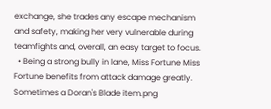exchange, she trades any escape mechanism and safety, making her very vulnerable during teamfights and, overall, an easy target to focus.
  • Being a strong bully in lane, Miss Fortune Miss Fortune benefits from attack damage greatly. Sometimes a Doran's Blade item.png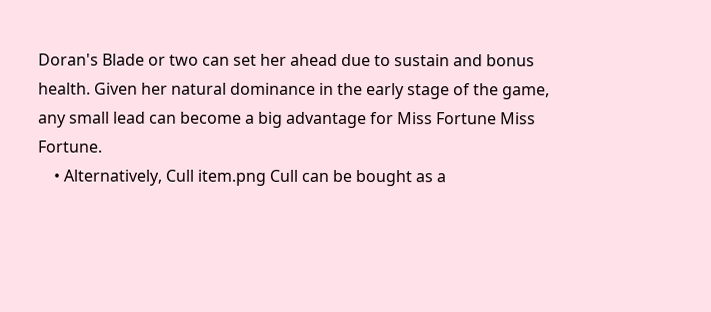Doran's Blade or two can set her ahead due to sustain and bonus health. Given her natural dominance in the early stage of the game, any small lead can become a big advantage for Miss Fortune Miss Fortune.
    • Alternatively, Cull item.png Cull can be bought as a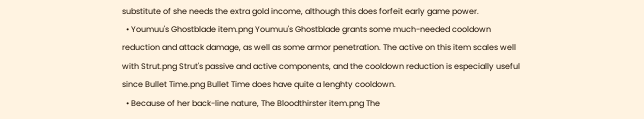substitute of she needs the extra gold income, although this does forfeit early game power.
  • Youmuu's Ghostblade item.png Youmuu's Ghostblade grants some much-needed cooldown reduction and attack damage, as well as some armor penetration. The active on this item scales well with Strut.png Strut's passive and active components, and the cooldown reduction is especially useful since Bullet Time.png Bullet Time does have quite a lenghty cooldown.
  • Because of her back-line nature, The Bloodthirster item.png The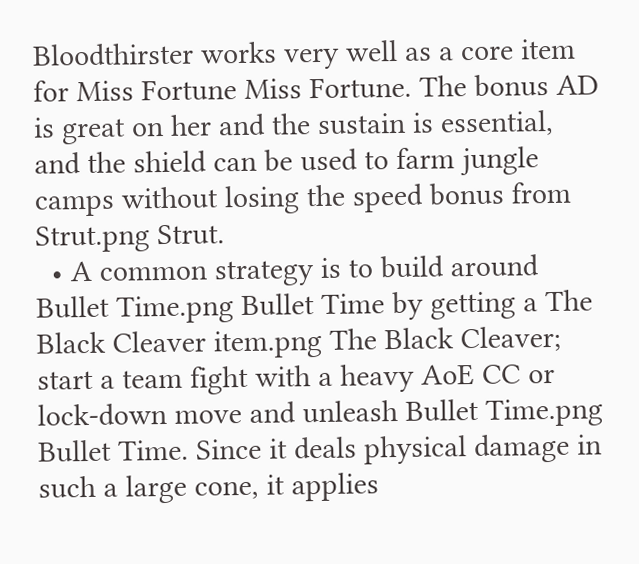Bloodthirster works very well as a core item for Miss Fortune Miss Fortune. The bonus AD is great on her and the sustain is essential, and the shield can be used to farm jungle camps without losing the speed bonus from Strut.png Strut.
  • A common strategy is to build around Bullet Time.png Bullet Time by getting a The Black Cleaver item.png The Black Cleaver; start a team fight with a heavy AoE CC or lock-down move and unleash Bullet Time.png Bullet Time. Since it deals physical damage in such a large cone, it applies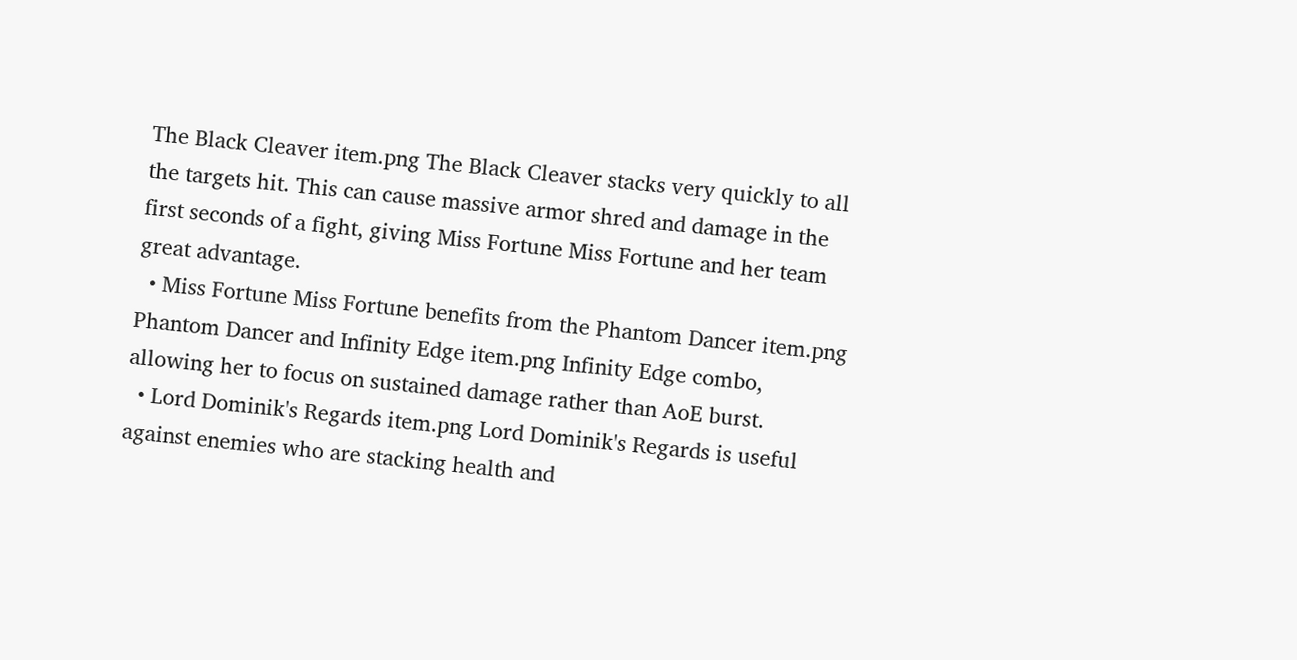The Black Cleaver item.png The Black Cleaver stacks very quickly to all the targets hit. This can cause massive armor shred and damage in the first seconds of a fight, giving Miss Fortune Miss Fortune and her team great advantage.
  • Miss Fortune Miss Fortune benefits from the Phantom Dancer item.png Phantom Dancer and Infinity Edge item.png Infinity Edge combo, allowing her to focus on sustained damage rather than AoE burst.
  • Lord Dominik's Regards item.png Lord Dominik's Regards is useful against enemies who are stacking health and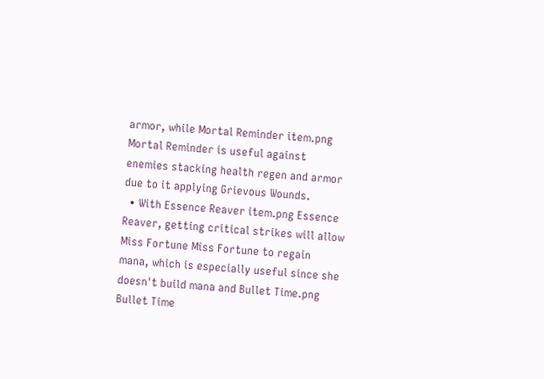armor, while Mortal Reminder item.png Mortal Reminder is useful against enemies stacking health regen and armor due to it applying Grievous Wounds.
  • With Essence Reaver item.png Essence Reaver, getting critical strikes will allow Miss Fortune Miss Fortune to regain mana, which is especially useful since she doesn't build mana and Bullet Time.png Bullet Time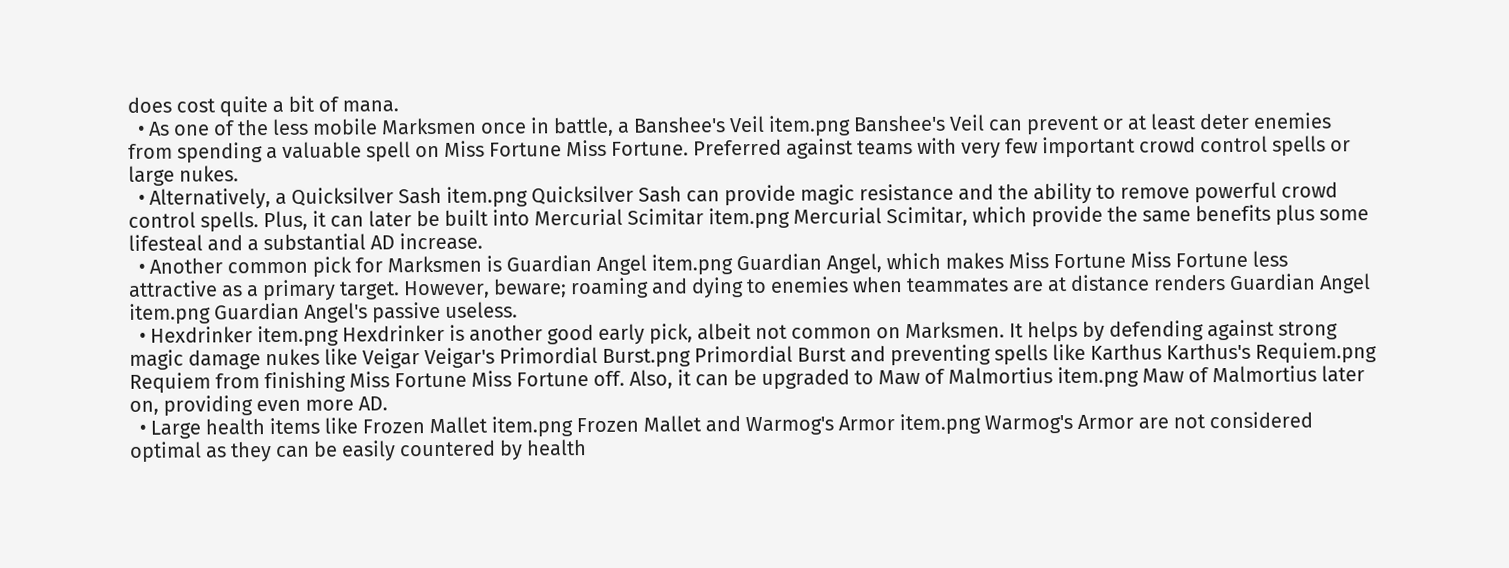does cost quite a bit of mana.
  • As one of the less mobile Marksmen once in battle, a Banshee's Veil item.png Banshee's Veil can prevent or at least deter enemies from spending a valuable spell on Miss Fortune Miss Fortune. Preferred against teams with very few important crowd control spells or large nukes.
  • Alternatively, a Quicksilver Sash item.png Quicksilver Sash can provide magic resistance and the ability to remove powerful crowd control spells. Plus, it can later be built into Mercurial Scimitar item.png Mercurial Scimitar, which provide the same benefits plus some lifesteal and a substantial AD increase.
  • Another common pick for Marksmen is Guardian Angel item.png Guardian Angel, which makes Miss Fortune Miss Fortune less attractive as a primary target. However, beware; roaming and dying to enemies when teammates are at distance renders Guardian Angel item.png Guardian Angel's passive useless.
  • Hexdrinker item.png Hexdrinker is another good early pick, albeit not common on Marksmen. It helps by defending against strong magic damage nukes like Veigar Veigar's Primordial Burst.png Primordial Burst and preventing spells like Karthus Karthus's Requiem.png Requiem from finishing Miss Fortune Miss Fortune off. Also, it can be upgraded to Maw of Malmortius item.png Maw of Malmortius later on, providing even more AD.
  • Large health items like Frozen Mallet item.png Frozen Mallet and Warmog's Armor item.png Warmog's Armor are not considered optimal as they can be easily countered by health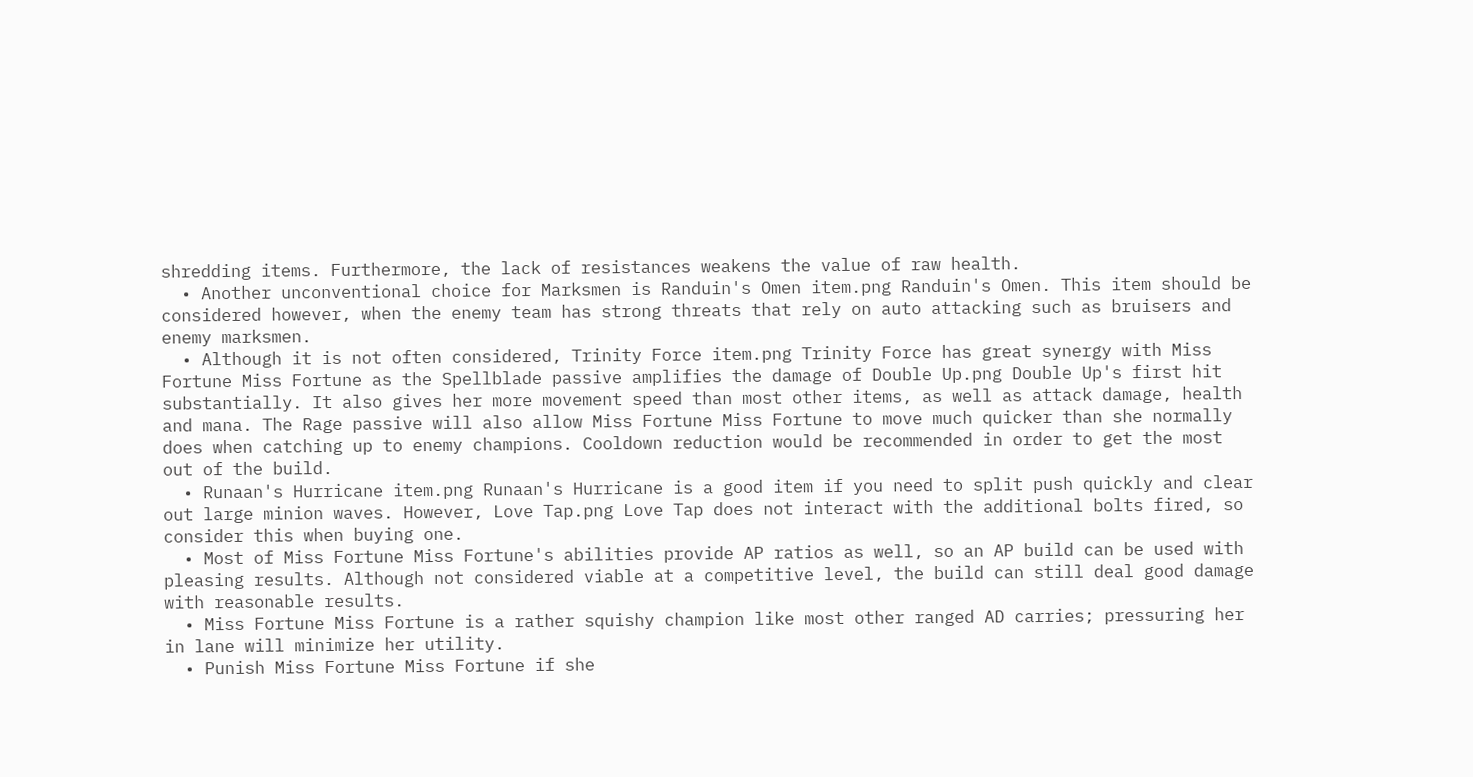shredding items. Furthermore, the lack of resistances weakens the value of raw health.
  • Another unconventional choice for Marksmen is Randuin's Omen item.png Randuin's Omen. This item should be considered however, when the enemy team has strong threats that rely on auto attacking such as bruisers and enemy marksmen.
  • Although it is not often considered, Trinity Force item.png Trinity Force has great synergy with Miss Fortune Miss Fortune as the Spellblade passive amplifies the damage of Double Up.png Double Up's first hit substantially. It also gives her more movement speed than most other items, as well as attack damage, health and mana. The Rage passive will also allow Miss Fortune Miss Fortune to move much quicker than she normally does when catching up to enemy champions. Cooldown reduction would be recommended in order to get the most out of the build.
  • Runaan's Hurricane item.png Runaan's Hurricane is a good item if you need to split push quickly and clear out large minion waves. However, Love Tap.png Love Tap does not interact with the additional bolts fired, so consider this when buying one.
  • Most of Miss Fortune Miss Fortune's abilities provide AP ratios as well, so an AP build can be used with pleasing results. Although not considered viable at a competitive level, the build can still deal good damage with reasonable results.
  • Miss Fortune Miss Fortune is a rather squishy champion like most other ranged AD carries; pressuring her in lane will minimize her utility.
  • Punish Miss Fortune Miss Fortune if she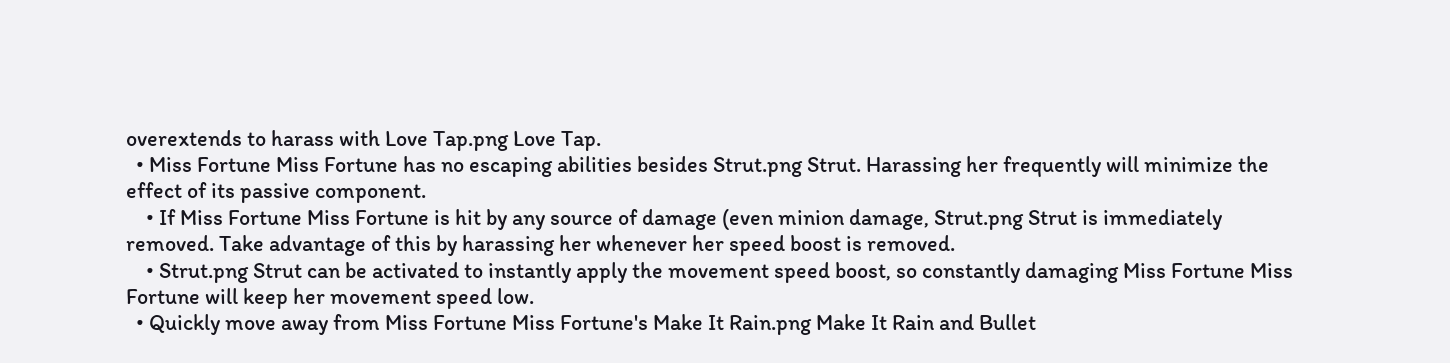overextends to harass with Love Tap.png Love Tap.
  • Miss Fortune Miss Fortune has no escaping abilities besides Strut.png Strut. Harassing her frequently will minimize the effect of its passive component.
    • If Miss Fortune Miss Fortune is hit by any source of damage (even minion damage, Strut.png Strut is immediately removed. Take advantage of this by harassing her whenever her speed boost is removed.
    • Strut.png Strut can be activated to instantly apply the movement speed boost, so constantly damaging Miss Fortune Miss Fortune will keep her movement speed low.
  • Quickly move away from Miss Fortune Miss Fortune's Make It Rain.png Make It Rain and Bullet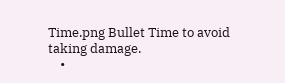Time.png Bullet Time to avoid taking damage.
    •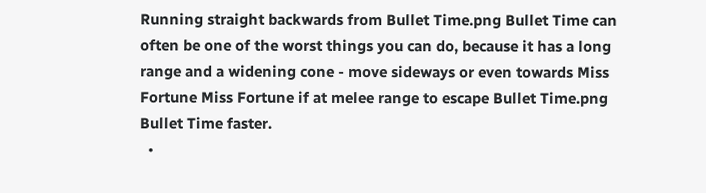Running straight backwards from Bullet Time.png Bullet Time can often be one of the worst things you can do, because it has a long range and a widening cone - move sideways or even towards Miss Fortune Miss Fortune if at melee range to escape Bullet Time.png Bullet Time faster.
  •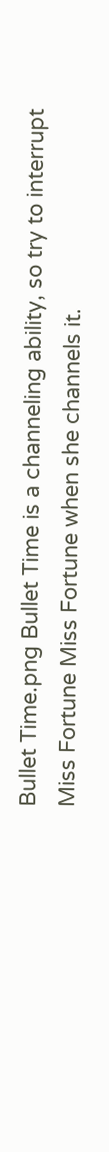Bullet Time.png Bullet Time is a channeling ability, so try to interrupt Miss Fortune Miss Fortune when she channels it.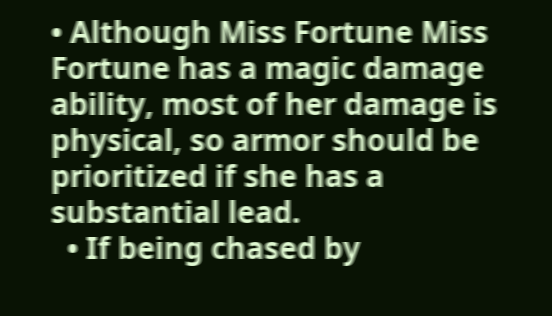• Although Miss Fortune Miss Fortune has a magic damage ability, most of her damage is physical, so armor should be prioritized if she has a substantial lead.
  • If being chased by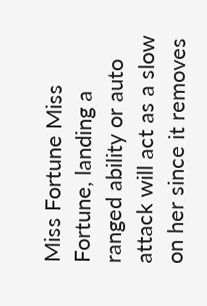Miss Fortune Miss Fortune, landing a ranged ability or auto attack will act as a slow on her since it removes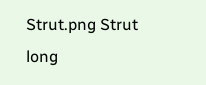Strut.png Strut long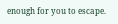enough for you to escape.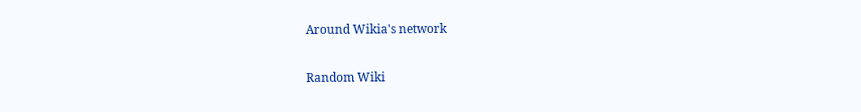Around Wikia's network

Random Wiki